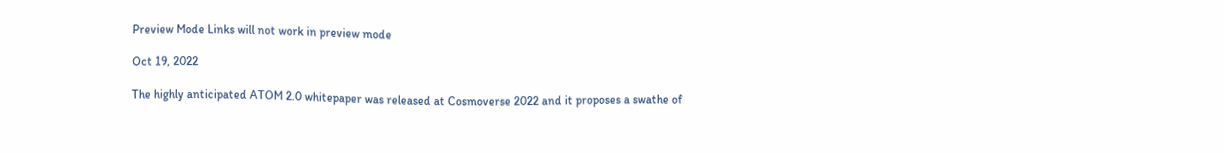Preview Mode Links will not work in preview mode

Oct 19, 2022

The highly anticipated ATOM 2.0 whitepaper was released at Cosmoverse 2022 and it proposes a swathe of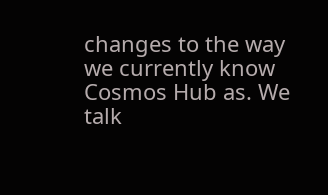changes to the way we currently know Cosmos Hub as. We talk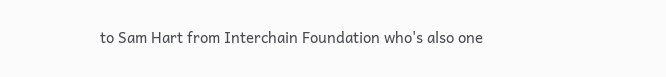to Sam Hart from Interchain Foundation who's also one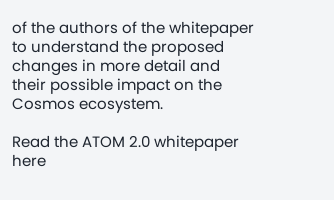of the authors of the whitepaper to understand the proposed changes in more detail and their possible impact on the Cosmos ecosystem.

Read the ATOM 2.0 whitepaper here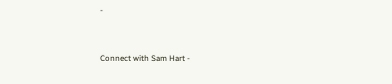-


Connect with Sam Hart -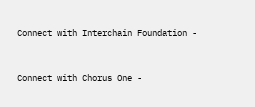Connect with Interchain Foundation -


Connect with Chorus One -